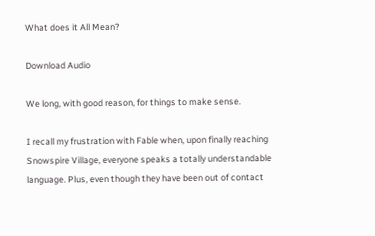What does it All Mean?

Download Audio

We long, with good reason, for things to make sense.

I recall my frustration with Fable when, upon finally reaching Snowspire Village, everyone speaks a totally understandable language. Plus, even though they have been out of contact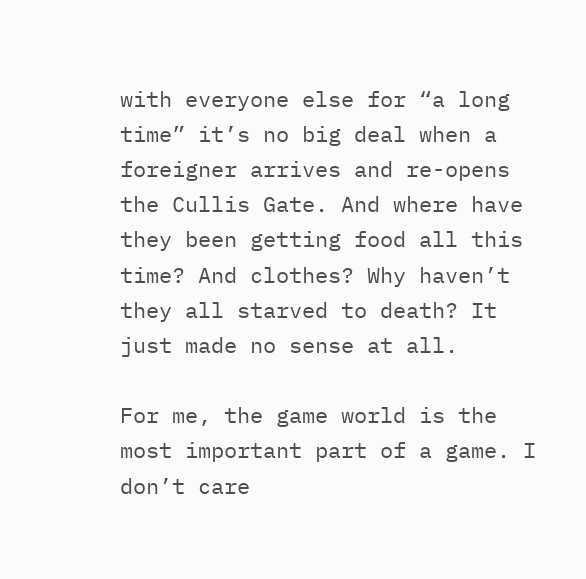with everyone else for “a long time” it’s no big deal when a foreigner arrives and re-opens the Cullis Gate. And where have they been getting food all this time? And clothes? Why haven’t they all starved to death? It just made no sense at all.

For me, the game world is the most important part of a game. I don’t care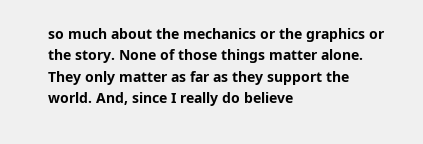so much about the mechanics or the graphics or the story. None of those things matter alone. They only matter as far as they support the world. And, since I really do believe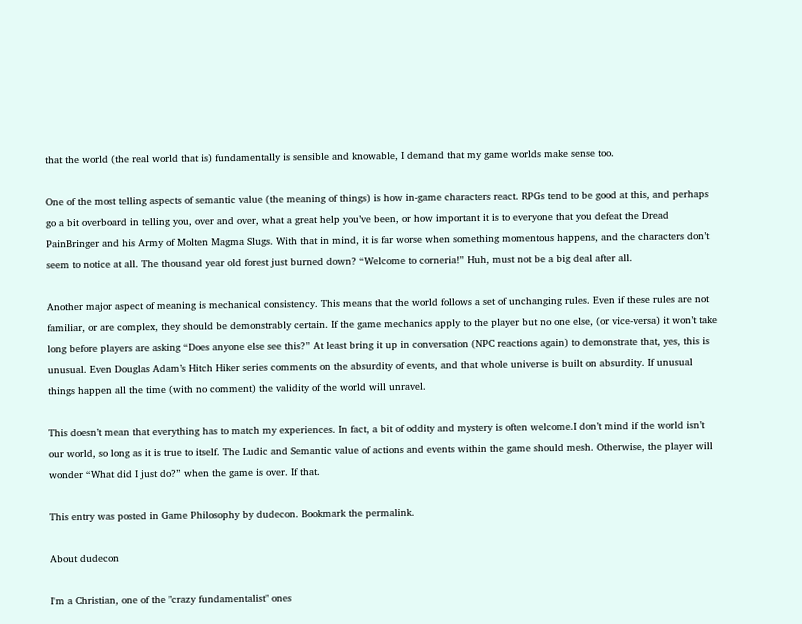that the world (the real world that is) fundamentally is sensible and knowable, I demand that my game worlds make sense too.

One of the most telling aspects of semantic value (the meaning of things) is how in-game characters react. RPGs tend to be good at this, and perhaps go a bit overboard in telling you, over and over, what a great help you’ve been, or how important it is to everyone that you defeat the Dread PainBringer and his Army of Molten Magma Slugs. With that in mind, it is far worse when something momentous happens, and the characters don’t seem to notice at all. The thousand year old forest just burned down? “Welcome to corneria!” Huh, must not be a big deal after all.

Another major aspect of meaning is mechanical consistency. This means that the world follows a set of unchanging rules. Even if these rules are not familiar, or are complex, they should be demonstrably certain. If the game mechanics apply to the player but no one else, (or vice-versa) it won’t take long before players are asking “Does anyone else see this?” At least bring it up in conversation (NPC reactions again) to demonstrate that, yes, this is unusual. Even Douglas Adam’s Hitch Hiker series comments on the absurdity of events, and that whole universe is built on absurdity. If unusual things happen all the time (with no comment) the validity of the world will unravel.

This doesn’t mean that everything has to match my experiences. In fact, a bit of oddity and mystery is often welcome.I don’t mind if the world isn’t our world, so long as it is true to itself. The Ludic and Semantic value of actions and events within the game should mesh. Otherwise, the player will wonder “What did I just do?” when the game is over. If that.

This entry was posted in Game Philosophy by dudecon. Bookmark the permalink.

About dudecon

I'm a Christian, one of the "crazy fundamentalist" ones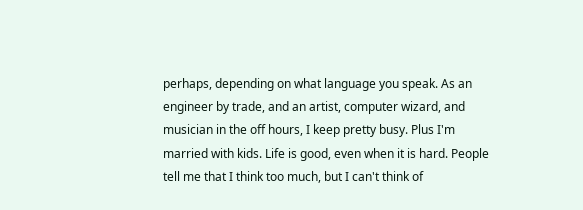perhaps, depending on what language you speak. As an engineer by trade, and an artist, computer wizard, and musician in the off hours, I keep pretty busy. Plus I'm married with kids. Life is good, even when it is hard. People tell me that I think too much, but I can't think of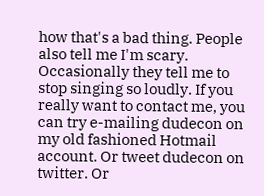how that's a bad thing. People also tell me I'm scary. Occasionally they tell me to stop singing so loudly. If you really want to contact me, you can try e-mailing dudecon on my old fashioned Hotmail account. Or tweet dudecon on twitter. Or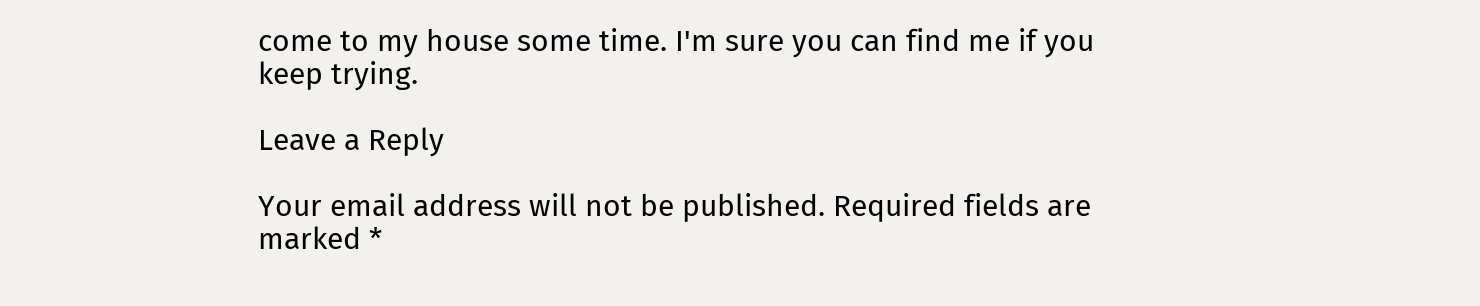come to my house some time. I'm sure you can find me if you keep trying.

Leave a Reply

Your email address will not be published. Required fields are marked *